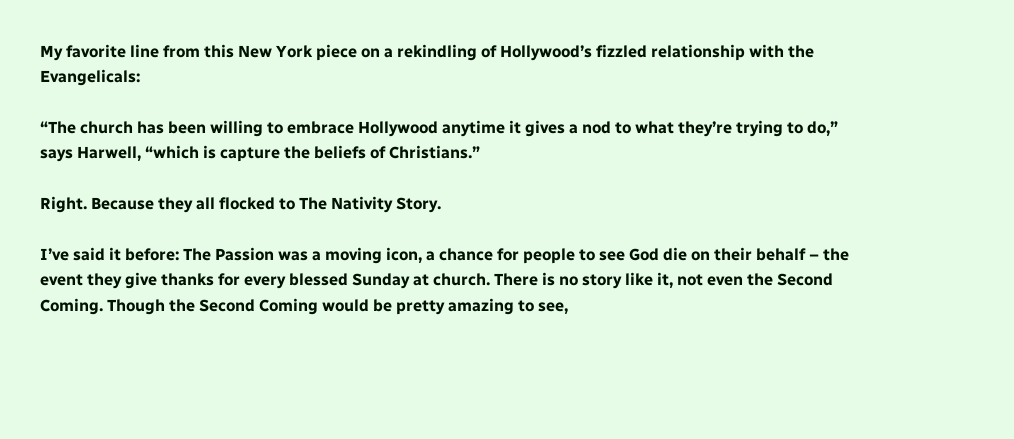My favorite line from this New York piece on a rekindling of Hollywood’s fizzled relationship with the Evangelicals:

“The church has been willing to embrace Hollywood anytime it gives a nod to what they’re trying to do,” says Harwell, “which is capture the beliefs of Christians.”

Right. Because they all flocked to The Nativity Story.

I’ve said it before: The Passion was a moving icon, a chance for people to see God die on their behalf – the event they give thanks for every blessed Sunday at church. There is no story like it, not even the Second Coming. Though the Second Coming would be pretty amazing to see,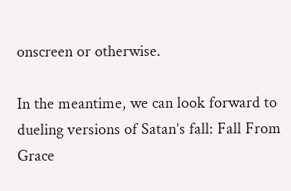onscreen or otherwise.

In the meantime, we can look forward to dueling versions of Satan’s fall: Fall From Grace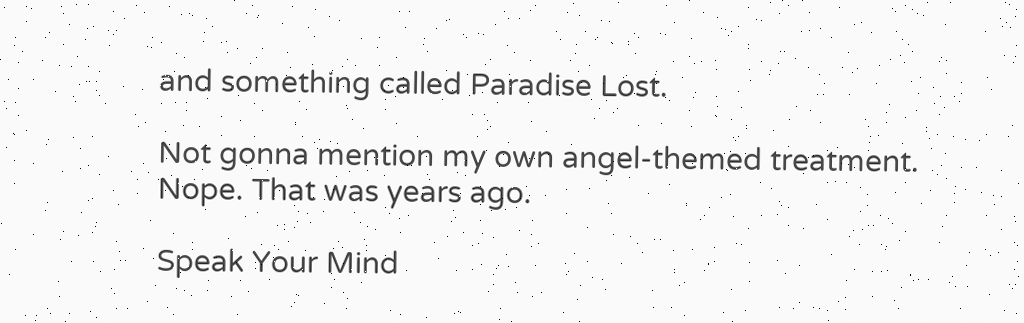and something called Paradise Lost.

Not gonna mention my own angel-themed treatment. Nope. That was years ago.

Speak Your Mind